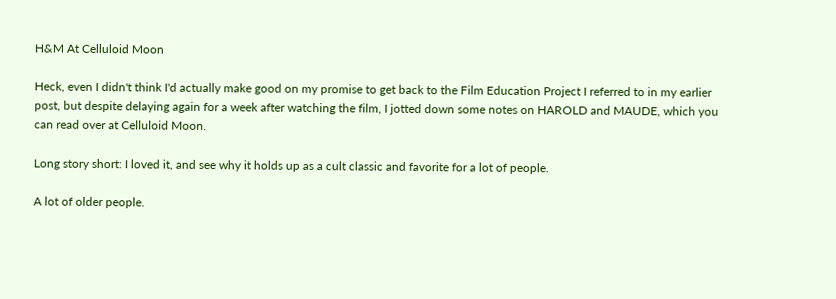H&M At Celluloid Moon

Heck, even I didn't think I'd actually make good on my promise to get back to the Film Education Project I referred to in my earlier post, but despite delaying again for a week after watching the film, I jotted down some notes on HAROLD and MAUDE, which you can read over at Celluloid Moon.

Long story short: I loved it, and see why it holds up as a cult classic and favorite for a lot of people.

A lot of older people.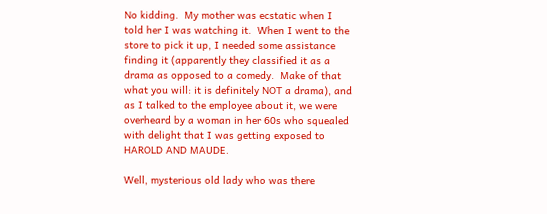No kidding.  My mother was ecstatic when I told her I was watching it.  When I went to the store to pick it up, I needed some assistance finding it (apparently they classified it as a drama as opposed to a comedy.  Make of that what you will: it is definitely NOT a drama), and as I talked to the employee about it, we were overheard by a woman in her 60s who squealed with delight that I was getting exposed to HAROLD AND MAUDE.

Well, mysterious old lady who was there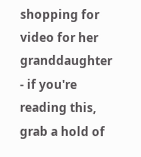shopping for video for her granddaughter - if you're reading this, grab a hold of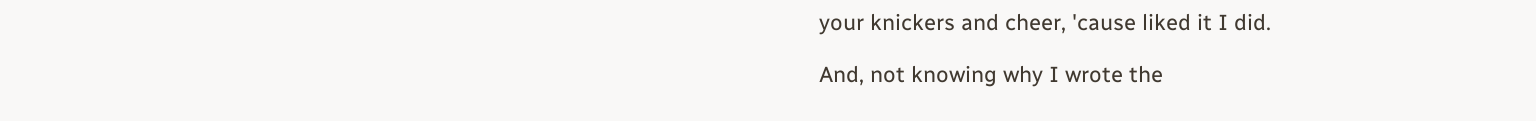your knickers and cheer, 'cause liked it I did.

And, not knowing why I wrote the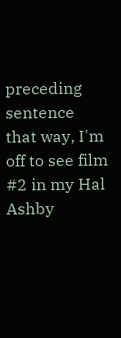preceding sentence that way, I'm off to see film #2 in my Hal Ashby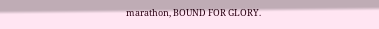marathon, BOUND FOR GLORY.